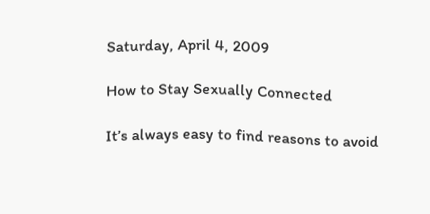Saturday, April 4, 2009

How to Stay Sexually Connected

It’s always easy to find reasons to avoid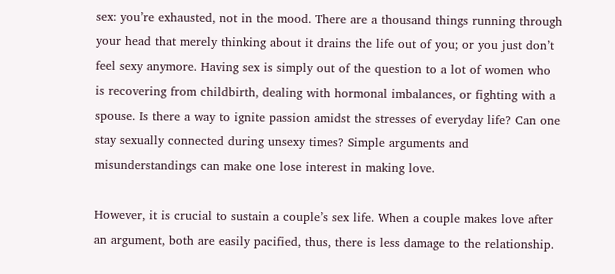sex: you’re exhausted, not in the mood. There are a thousand things running through your head that merely thinking about it drains the life out of you; or you just don’t feel sexy anymore. Having sex is simply out of the question to a lot of women who is recovering from childbirth, dealing with hormonal imbalances, or fighting with a spouse. Is there a way to ignite passion amidst the stresses of everyday life? Can one stay sexually connected during unsexy times? Simple arguments and misunderstandings can make one lose interest in making love.

However, it is crucial to sustain a couple’s sex life. When a couple makes love after an argument, both are easily pacified, thus, there is less damage to the relationship.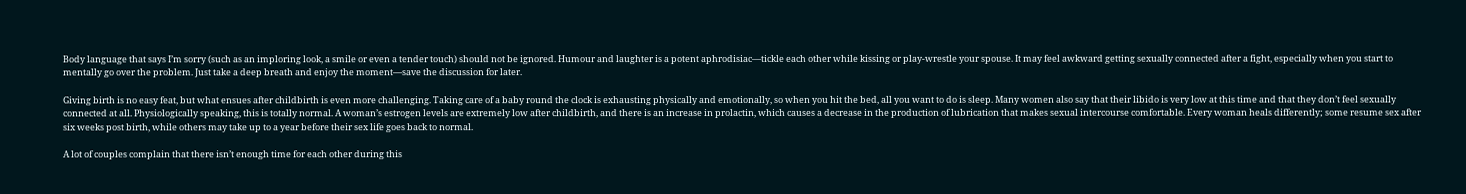Body language that says I’m sorry (such as an imploring look, a smile or even a tender touch) should not be ignored. Humour and laughter is a potent aphrodisiac—tickle each other while kissing or play-wrestle your spouse. It may feel awkward getting sexually connected after a fight, especially when you start to mentally go over the problem. Just take a deep breath and enjoy the moment—save the discussion for later.

Giving birth is no easy feat, but what ensues after childbirth is even more challenging. Taking care of a baby round the clock is exhausting physically and emotionally, so when you hit the bed, all you want to do is sleep. Many women also say that their libido is very low at this time and that they don’t feel sexually connected at all. Physiologically speaking, this is totally normal. A woman’s estrogen levels are extremely low after childbirth, and there is an increase in prolactin, which causes a decrease in the production of lubrication that makes sexual intercourse comfortable. Every woman heals differently; some resume sex after six weeks post birth, while others may take up to a year before their sex life goes back to normal.

A lot of couples complain that there isn’t enough time for each other during this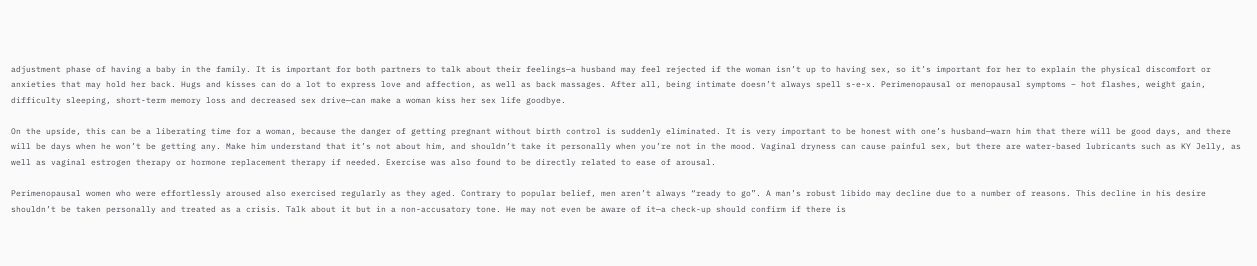adjustment phase of having a baby in the family. It is important for both partners to talk about their feelings—a husband may feel rejected if the woman isn’t up to having sex, so it’s important for her to explain the physical discomfort or anxieties that may hold her back. Hugs and kisses can do a lot to express love and affection, as well as back massages. After all, being intimate doesn’t always spell s-e-x. Perimenopausal or menopausal symptoms – hot flashes, weight gain, difficulty sleeping, short-term memory loss and decreased sex drive—can make a woman kiss her sex life goodbye.

On the upside, this can be a liberating time for a woman, because the danger of getting pregnant without birth control is suddenly eliminated. It is very important to be honest with one’s husband—warn him that there will be good days, and there will be days when he won’t be getting any. Make him understand that it’s not about him, and shouldn’t take it personally when you’re not in the mood. Vaginal dryness can cause painful sex, but there are water-based lubricants such as KY Jelly, as well as vaginal estrogen therapy or hormone replacement therapy if needed. Exercise was also found to be directly related to ease of arousal.

Perimenopausal women who were effortlessly aroused also exercised regularly as they aged. Contrary to popular belief, men aren’t always “ready to go”. A man’s robust libido may decline due to a number of reasons. This decline in his desire shouldn’t be taken personally and treated as a crisis. Talk about it but in a non-accusatory tone. He may not even be aware of it—a check-up should confirm if there is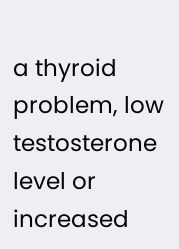a thyroid problem, low testosterone level or increased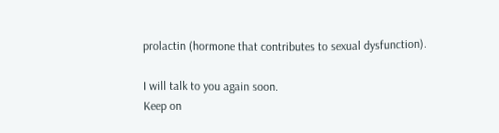prolactin (hormone that contributes to sexual dysfunction).

I will talk to you again soon.
Keep on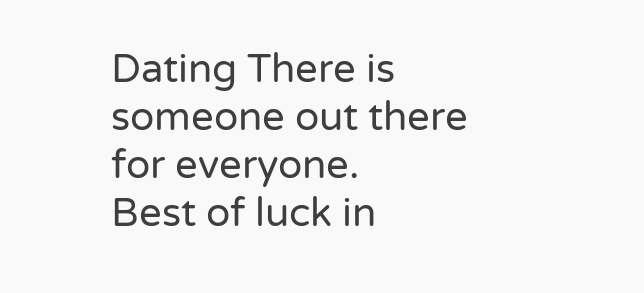Dating There is someone out there for everyone.
Best of luck in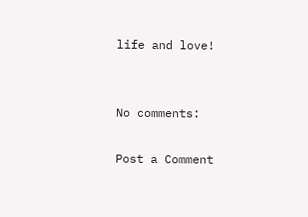life and love!


No comments:

Post a Comment